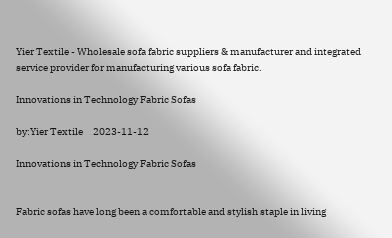Yier Textile - Wholesale sofa fabric suppliers & manufacturer and integrated service provider for manufacturing various sofa fabric.

Innovations in Technology Fabric Sofas

by:Yier Textile     2023-11-12

Innovations in Technology Fabric Sofas


Fabric sofas have long been a comfortable and stylish staple in living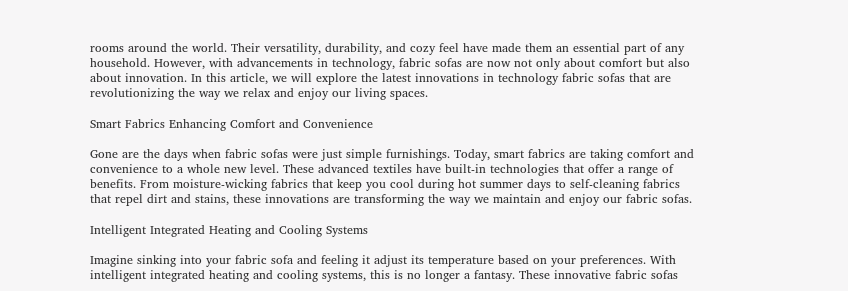rooms around the world. Their versatility, durability, and cozy feel have made them an essential part of any household. However, with advancements in technology, fabric sofas are now not only about comfort but also about innovation. In this article, we will explore the latest innovations in technology fabric sofas that are revolutionizing the way we relax and enjoy our living spaces.

Smart Fabrics Enhancing Comfort and Convenience

Gone are the days when fabric sofas were just simple furnishings. Today, smart fabrics are taking comfort and convenience to a whole new level. These advanced textiles have built-in technologies that offer a range of benefits. From moisture-wicking fabrics that keep you cool during hot summer days to self-cleaning fabrics that repel dirt and stains, these innovations are transforming the way we maintain and enjoy our fabric sofas.

Intelligent Integrated Heating and Cooling Systems

Imagine sinking into your fabric sofa and feeling it adjust its temperature based on your preferences. With intelligent integrated heating and cooling systems, this is no longer a fantasy. These innovative fabric sofas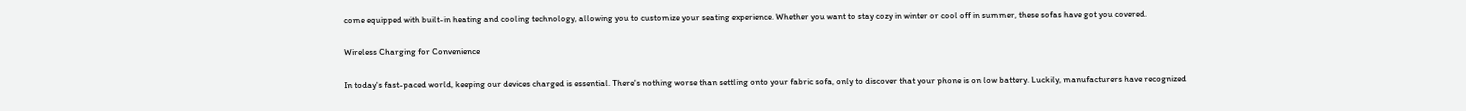come equipped with built-in heating and cooling technology, allowing you to customize your seating experience. Whether you want to stay cozy in winter or cool off in summer, these sofas have got you covered.

Wireless Charging for Convenience

In today's fast-paced world, keeping our devices charged is essential. There's nothing worse than settling onto your fabric sofa, only to discover that your phone is on low battery. Luckily, manufacturers have recognized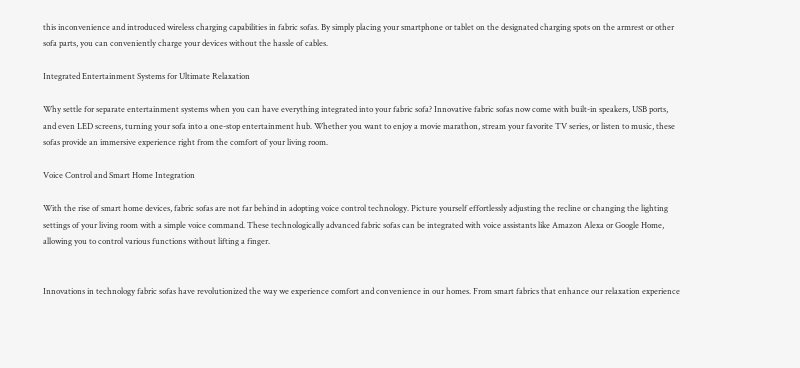this inconvenience and introduced wireless charging capabilities in fabric sofas. By simply placing your smartphone or tablet on the designated charging spots on the armrest or other sofa parts, you can conveniently charge your devices without the hassle of cables.

Integrated Entertainment Systems for Ultimate Relaxation

Why settle for separate entertainment systems when you can have everything integrated into your fabric sofa? Innovative fabric sofas now come with built-in speakers, USB ports, and even LED screens, turning your sofa into a one-stop entertainment hub. Whether you want to enjoy a movie marathon, stream your favorite TV series, or listen to music, these sofas provide an immersive experience right from the comfort of your living room.

Voice Control and Smart Home Integration

With the rise of smart home devices, fabric sofas are not far behind in adopting voice control technology. Picture yourself effortlessly adjusting the recline or changing the lighting settings of your living room with a simple voice command. These technologically advanced fabric sofas can be integrated with voice assistants like Amazon Alexa or Google Home, allowing you to control various functions without lifting a finger.


Innovations in technology fabric sofas have revolutionized the way we experience comfort and convenience in our homes. From smart fabrics that enhance our relaxation experience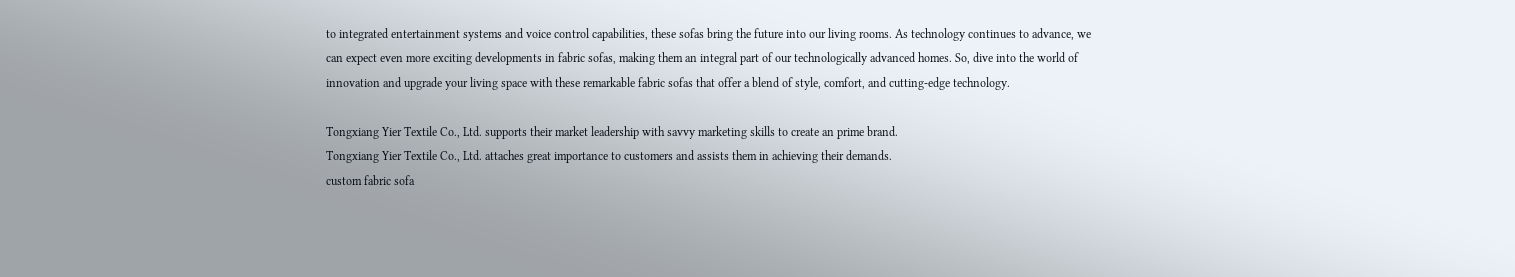to integrated entertainment systems and voice control capabilities, these sofas bring the future into our living rooms. As technology continues to advance, we can expect even more exciting developments in fabric sofas, making them an integral part of our technologically advanced homes. So, dive into the world of innovation and upgrade your living space with these remarkable fabric sofas that offer a blend of style, comfort, and cutting-edge technology.

Tongxiang Yier Textile Co., Ltd. supports their market leadership with savvy marketing skills to create an prime brand.
Tongxiang Yier Textile Co., Ltd. attaches great importance to customers and assists them in achieving their demands.
custom fabric sofa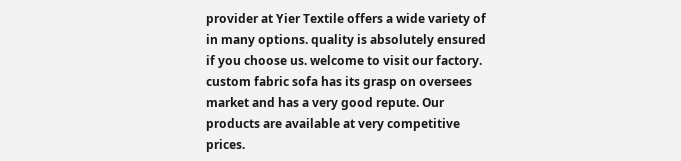provider at Yier Textile offers a wide variety of in many options. quality is absolutely ensured if you choose us. welcome to visit our factory.
custom fabric sofa has its grasp on oversees market and has a very good repute. Our products are available at very competitive prices.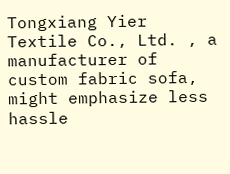Tongxiang Yier Textile Co., Ltd. , a manufacturer of custom fabric sofa, might emphasize less hassle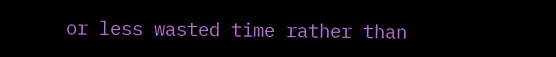or less wasted time rather than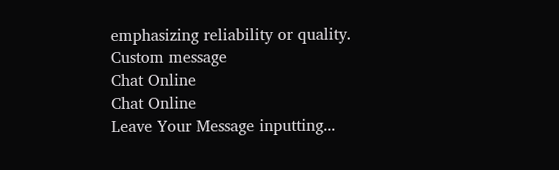emphasizing reliability or quality.
Custom message
Chat Online
Chat Online
Leave Your Message inputting...